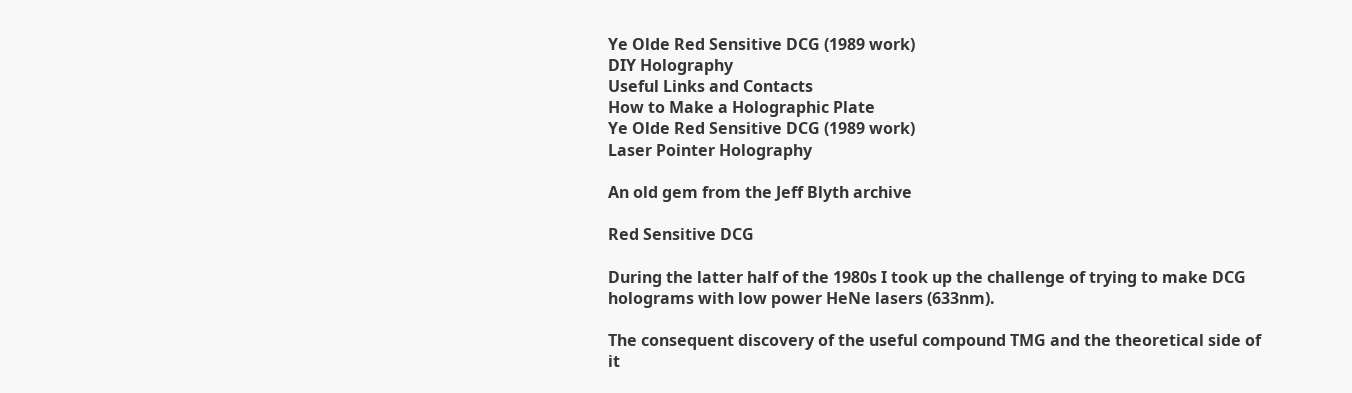Ye Olde Red Sensitive DCG (1989 work)
DIY Holography
Useful Links and Contacts
How to Make a Holographic Plate
Ye Olde Red Sensitive DCG (1989 work)
Laser Pointer Holography

An old gem from the Jeff Blyth archive

Red Sensitive DCG

During the latter half of the 1980s I took up the challenge of trying to make DCG holograms with low power HeNe lasers (633nm).

The consequent discovery of the useful compound TMG and the theoretical side of it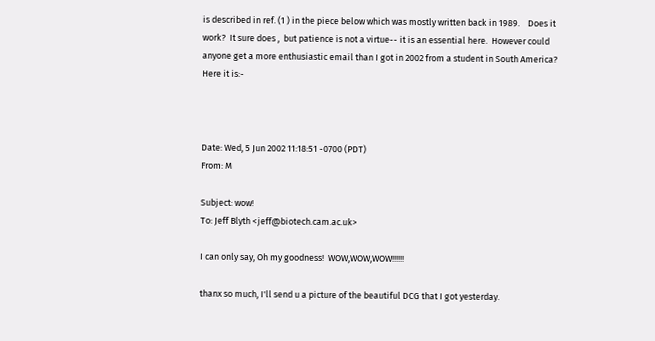is described in ref. (1 ) in the piece below which was mostly written back in 1989.    Does it work?  It sure does ,  but patience is not a virtue-- it is an essential here.  However could anyone get a more enthusiastic email than I got in 2002 from a student in South America?  Here it is:-



Date: Wed, 5 Jun 2002 11:18:51 -0700 (PDT)
From: M

Subject: wow!
To: Jeff Blyth <jeff@biotech.cam.ac.uk>

I can only say, Oh my goodness!  WOW,WOW,WOW!!!!!!

thanx so much, I'll send u a picture of the beautiful DCG that I got yesterday.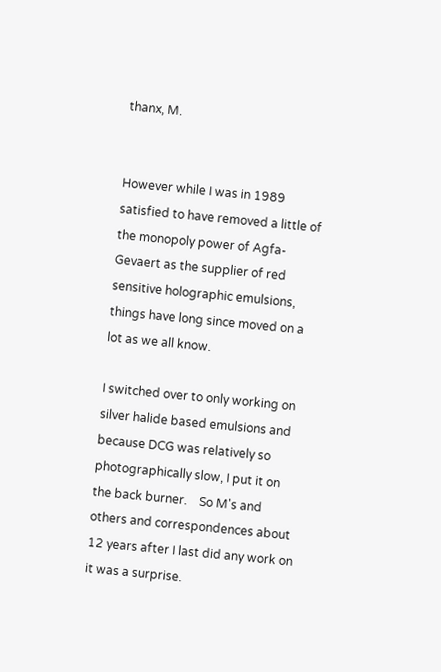thanx, M.


However while I was in 1989 satisfied to have removed a little of the monopoly power of Agfa-Gevaert as the supplier of red sensitive holographic emulsions, things have long since moved on a lot as we all know.

I switched over to only working on silver halide based emulsions and because DCG was relatively so photographically slow, I put it on the back burner.    So M's and others and correspondences about 12 years after I last did any work on it was a surprise.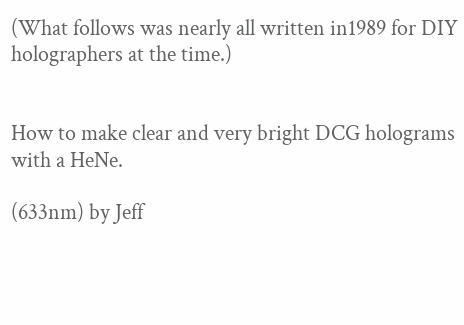(What follows was nearly all written in1989 for DIY holographers at the time.)


How to make clear and very bright DCG holograms with a HeNe.

(633nm) by Jeff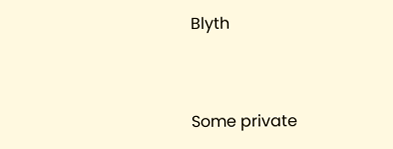Blyth


Some private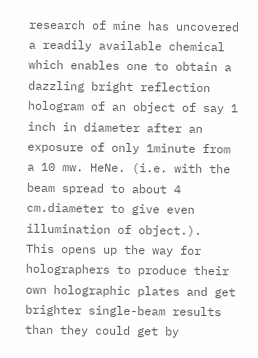research of mine has uncovered a readily available chemical which enables one to obtain a dazzling bright reflection hologram of an object of say 1 inch in diameter after an exposure of only 1minute from a 10 mw. HeNe. (i.e. with the beam spread to about 4 cm.diameter to give even illumination of object.).      This opens up the way for holographers to produce their own holographic plates and get brighter single-beam results than they could get by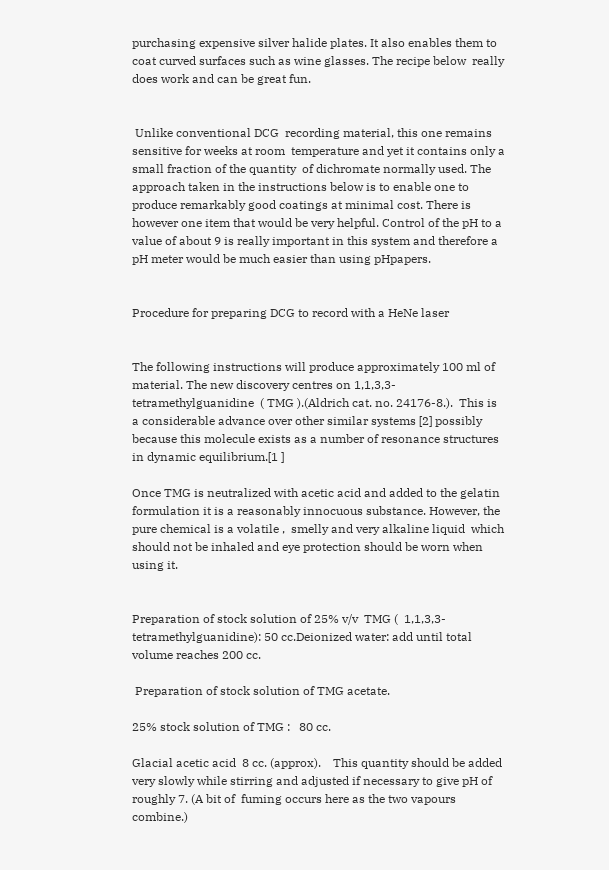purchasing expensive silver halide plates. It also enables them to coat curved surfaces such as wine glasses. The recipe below  really does work and can be great fun.


 Unlike conventional DCG  recording material, this one remains sensitive for weeks at room  temperature and yet it contains only a small fraction of the quantity  of dichromate normally used. The approach taken in the instructions below is to enable one to produce remarkably good coatings at minimal cost. There is however one item that would be very helpful. Control of the pH to a value of about 9 is really important in this system and therefore a pH meter would be much easier than using pHpapers.


Procedure for preparing DCG to record with a HeNe laser


The following instructions will produce approximately 100 ml of material. The new discovery centres on 1,1,3,3- tetramethylguanidine  ( TMG ).(Aldrich cat. no. 24176-8.).  This is a considerable advance over other similar systems [2] possibly because this molecule exists as a number of resonance structures in dynamic equilibrium.[1 ]

Once TMG is neutralized with acetic acid and added to the gelatin formulation it is a reasonably innocuous substance. However, the pure chemical is a volatile ,  smelly and very alkaline liquid  which should not be inhaled and eye protection should be worn when using it.


Preparation of stock solution of 25% v/v  TMG (  1,1,3,3-tetramethylguanidine): 50 cc.Deionized water: add until total volume reaches 200 cc.

 Preparation of stock solution of TMG acetate.

25% stock solution of TMG :   80 cc.

Glacial acetic acid  8 cc. (approx).    This quantity should be added very slowly while stirring and adjusted if necessary to give pH of roughly 7. (A bit of  fuming occurs here as the two vapours combine.)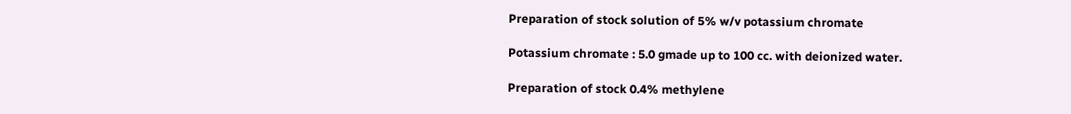Preparation of stock solution of 5% w/v potassium chromate

Potassium chromate : 5.0 gmade up to 100 cc. with deionized water.

Preparation of stock 0.4% methylene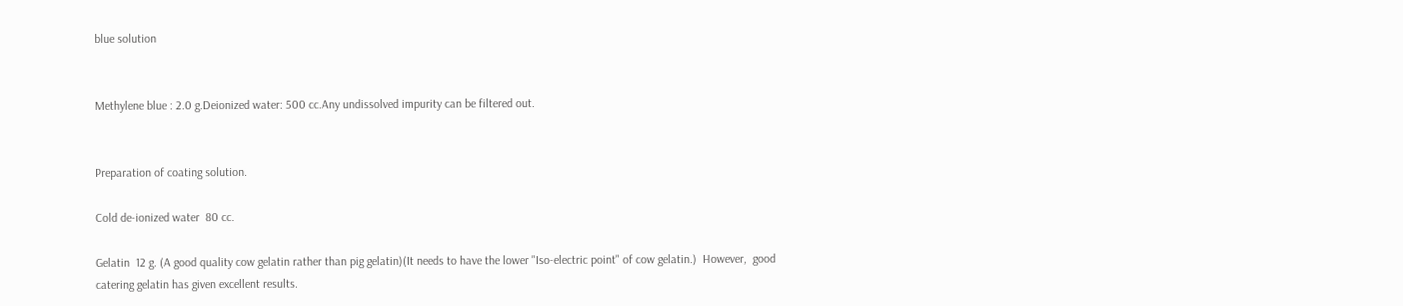blue solution


Methylene blue : 2.0 g.Deionized water: 500 cc.Any undissolved impurity can be filtered out.


Preparation of coating solution.

Cold de-ionized water  80 cc.

Gelatin  12 g. (A good quality cow gelatin rather than pig gelatin)(It needs to have the lower "Iso-electric point" of cow gelatin.)  However,  good catering gelatin has given excellent results.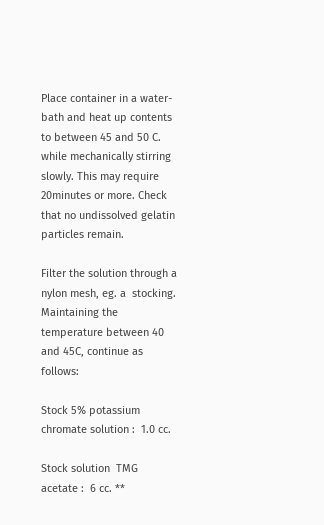Place container in a water-bath and heat up contents to between 45 and 50 C. while mechanically stirring slowly. This may require 20minutes or more. Check that no undissolved gelatin particles remain.

Filter the solution through a nylon mesh, eg. a  stocking. Maintaining the temperature between 40 and 45C, continue as follows:

Stock 5% potassium chromate solution :  1.0 cc.

Stock solution  TMG acetate :  6 cc. **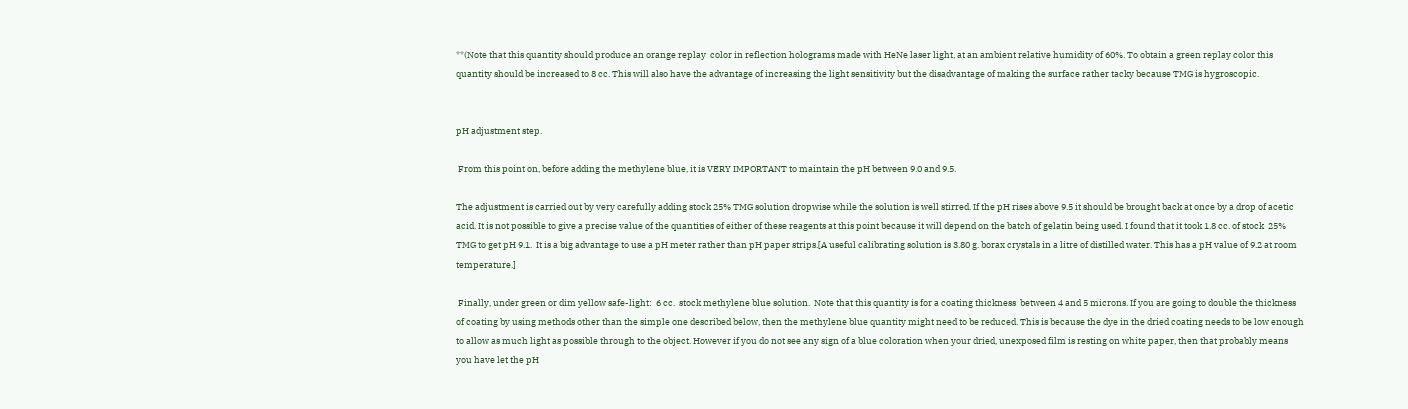**(Note that this quantity should produce an orange replay  color in reflection holograms made with HeNe laser light, at an ambient relative humidity of 60%. To obtain a green replay color this quantity should be increased to 8 cc. This will also have the advantage of increasing the light sensitivity but the disadvantage of making the surface rather tacky because TMG is hygroscopic.


pH adjustment step.

 From this point on, before adding the methylene blue, it is VERY IMPORTANT to maintain the pH between 9.0 and 9.5.

The adjustment is carried out by very carefully adding stock 25% TMG solution dropwise while the solution is well stirred. If the pH rises above 9.5 it should be brought back at once by a drop of acetic acid. It is not possible to give a precise value of the quantities of either of these reagents at this point because it will depend on the batch of gelatin being used. I found that it took 1.8 cc. of stock  25% TMG to get pH 9.1.  It is a big advantage to use a pH meter rather than pH paper strips.[A useful calibrating solution is 3.80 g. borax crystals in a litre of distilled water. This has a pH value of 9.2 at room temperature.]

 Finally, under green or dim yellow safe-light:  6 cc.  stock methylene blue solution.  Note that this quantity is for a coating thickness  between 4 and 5 microns. If you are going to double the thickness of coating by using methods other than the simple one described below, then the methylene blue quantity might need to be reduced. This is because the dye in the dried coating needs to be low enough to allow as much light as possible through to the object. However if you do not see any sign of a blue coloration when your dried, unexposed film is resting on white paper, then that probably means you have let the pH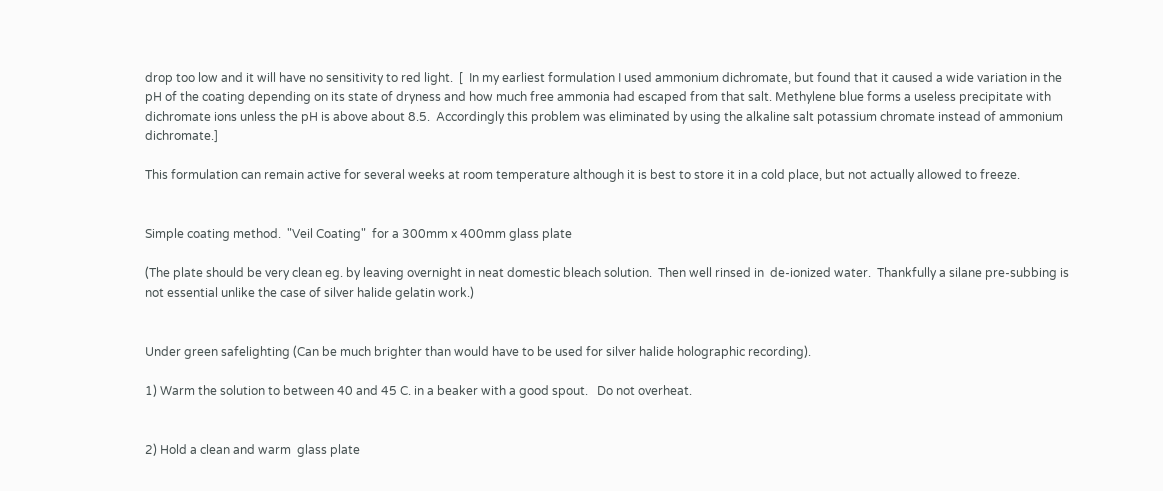drop too low and it will have no sensitivity to red light.  [  In my earliest formulation I used ammonium dichromate, but found that it caused a wide variation in the pH of the coating depending on its state of dryness and how much free ammonia had escaped from that salt. Methylene blue forms a useless precipitate with dichromate ions unless the pH is above about 8.5.  Accordingly this problem was eliminated by using the alkaline salt potassium chromate instead of ammonium dichromate.]

This formulation can remain active for several weeks at room temperature although it is best to store it in a cold place, but not actually allowed to freeze.


Simple coating method.  "Veil Coating"  for a 300mm x 400mm glass plate

(The plate should be very clean eg. by leaving overnight in neat domestic bleach solution.  Then well rinsed in  de-ionized water.  Thankfully a silane pre-subbing is not essential unlike the case of silver halide gelatin work.)


Under green safelighting (Can be much brighter than would have to be used for silver halide holographic recording).

1) Warm the solution to between 40 and 45 C. in a beaker with a good spout.   Do not overheat.


2) Hold a clean and warm  glass plate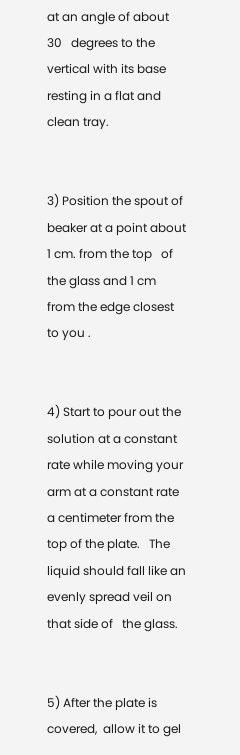at an angle of about 30   degrees to the vertical with its base resting in a flat and clean tray.


3) Position the spout of beaker at a point about 1 cm. from the top   of the glass and 1 cm from the edge closest to you .


4) Start to pour out the solution at a constant rate while moving your arm at a constant rate a centimeter from the top of the plate.   The liquid should fall like an evenly spread veil on that side of   the glass.


5) After the plate is covered,  allow it to gel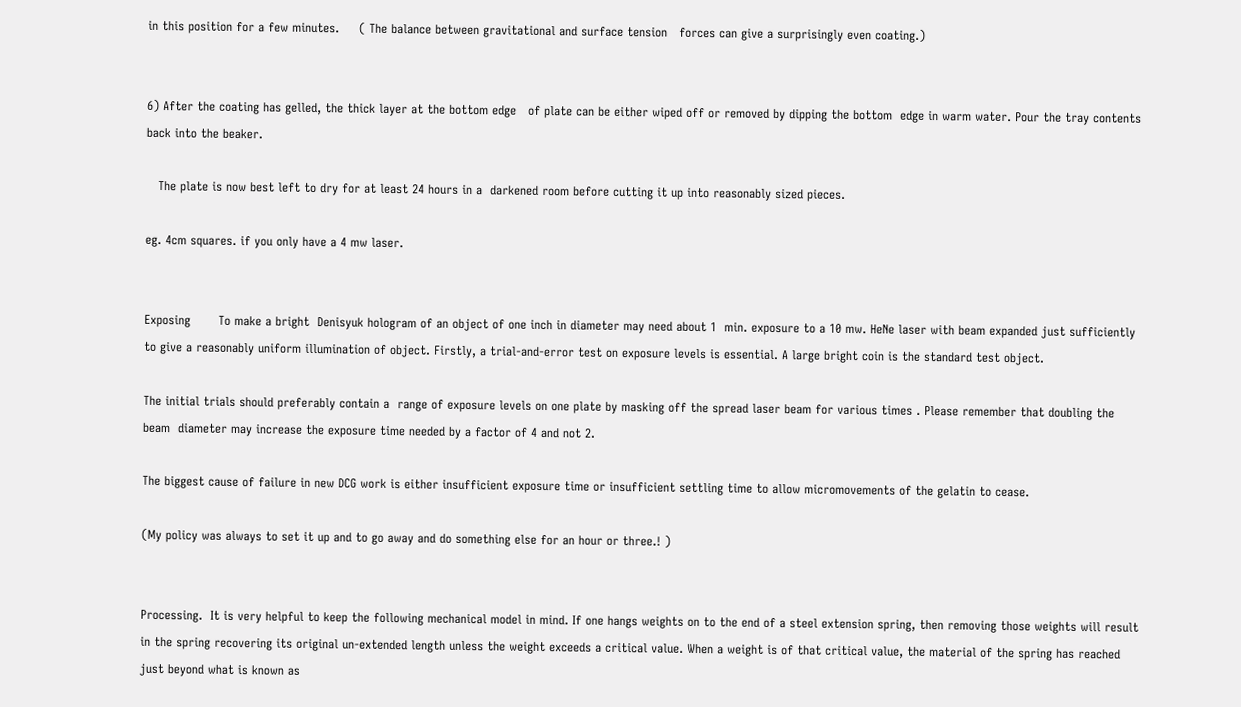in this position for a few minutes.     ( The balance between gravitational and surface tension   forces can give a surprisingly even coating.)


6) After the coating has gelled, the thick layer at the bottom edge   of plate can be either wiped off or removed by dipping the bottom  edge in warm water. Pour the tray contents back into the beaker.

   The plate is now best left to dry for at least 24 hours in a  darkened room before cutting it up into reasonably sized pieces.

eg. 4cm squares. if you only have a 4 mw laser.


Exposing       To make a bright  Denisyuk hologram of an object of one inch in diameter may need about 1  min. exposure to a 10 mw. HeNe laser with beam expanded just sufficiently to give a reasonably uniform illumination of object. Firstly, a trial-and-error test on exposure levels is essential. A large bright coin is the standard test object.

The initial trials should preferably contain a  range of exposure levels on one plate by masking off the spread laser beam for various times . Please remember that doubling the beam  diameter may increase the exposure time needed by a factor of 4 and not 2.

The biggest cause of failure in new DCG work is either insufficient exposure time or insufficient settling time to allow micromovements of the gelatin to cease.

(My policy was always to set it up and to go away and do something else for an hour or three.! )


Processing.  It is very helpful to keep the following mechanical model in mind. If one hangs weights on to the end of a steel extension spring, then removing those weights will result in the spring recovering its original un-extended length unless the weight exceeds a critical value. When a weight is of that critical value, the material of the spring has reached just beyond what is known as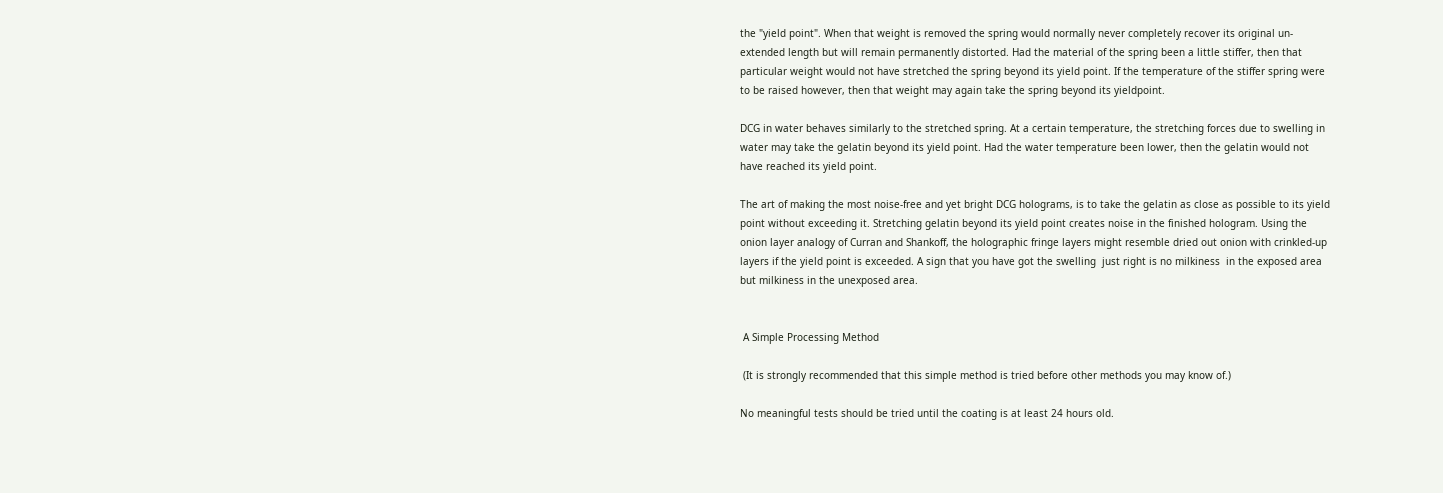the "yield point". When that weight is removed the spring would normally never completely recover its original un-extended length but will remain permanently distorted. Had the material of the spring been a little stiffer, then that particular weight would not have stretched the spring beyond its yield point. If the temperature of the stiffer spring were to be raised however, then that weight may again take the spring beyond its yieldpoint.

DCG in water behaves similarly to the stretched spring. At a certain temperature, the stretching forces due to swelling in water may take the gelatin beyond its yield point. Had the water temperature been lower, then the gelatin would not have reached its yield point.

The art of making the most noise-free and yet bright DCG holograms, is to take the gelatin as close as possible to its yield point without exceeding it. Stretching gelatin beyond its yield point creates noise in the finished hologram. Using the onion layer analogy of Curran and Shankoff, the holographic fringe layers might resemble dried out onion with crinkled-up layers if the yield point is exceeded. A sign that you have got the swelling  just right is no milkiness  in the exposed area but milkiness in the unexposed area.


 A Simple Processing Method

 (It is strongly recommended that this simple method is tried before other methods you may know of.)

No meaningful tests should be tried until the coating is at least 24 hours old.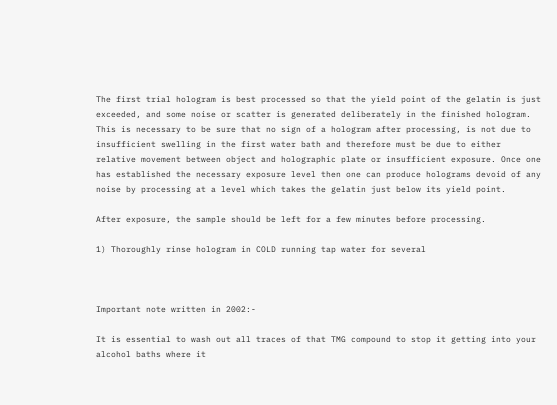The first trial hologram is best processed so that the yield point of the gelatin is just exceeded, and some noise or scatter is generated deliberately in the finished hologram. This is necessary to be sure that no sign of a hologram after processing, is not due to insufficient swelling in the first water bath and therefore must be due to either relative movement between object and holographic plate or insufficient exposure. Once one has established the necessary exposure level then one can produce holograms devoid of any noise by processing at a level which takes the gelatin just below its yield point.

After exposure, the sample should be left for a few minutes before processing.

1) Thoroughly rinse hologram in COLD running tap water for several



Important note written in 2002:-

It is essential to wash out all traces of that TMG compound to stop it getting into your alcohol baths where it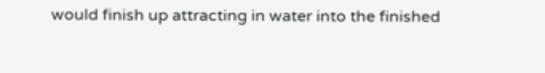would finish up attracting in water into the finished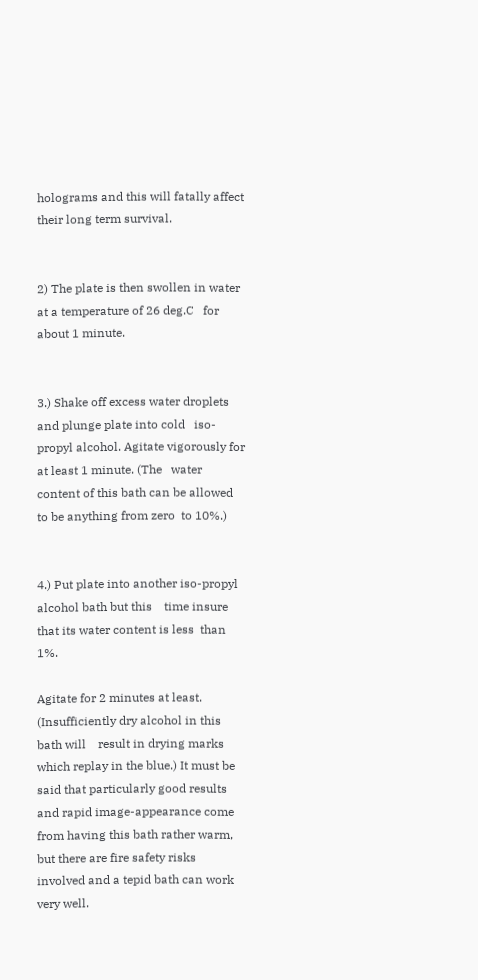holograms and this will fatally affect their long term survival.


2) The plate is then swollen in water at a temperature of 26 deg.C   for about 1 minute.


3.) Shake off excess water droplets and plunge plate into cold   iso-propyl alcohol. Agitate vigorously for at least 1 minute. (The   water content of this bath can be allowed to be anything from zero  to 10%.)


4.) Put plate into another iso-propyl alcohol bath but this    time insure that its water content is less  than 1%.

Agitate for 2 minutes at least. (Insufficiently dry alcohol in this bath will    result in drying marks  which replay in the blue.) It must be said that particularly good results and rapid image-appearance come from having this bath rather warm, but there are fire safety risks involved and a tepid bath can work very well.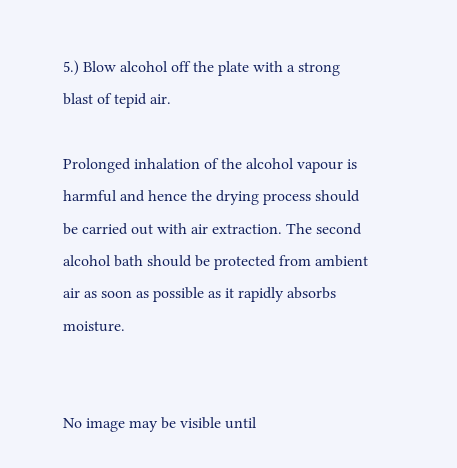5.) Blow alcohol off the plate with a strong  blast of tepid air.

Prolonged inhalation of the alcohol vapour is harmful and hence the drying process should be carried out with air extraction. The second alcohol bath should be protected from ambient air as soon as possible as it rapidly absorbs moisture.


No image may be visible until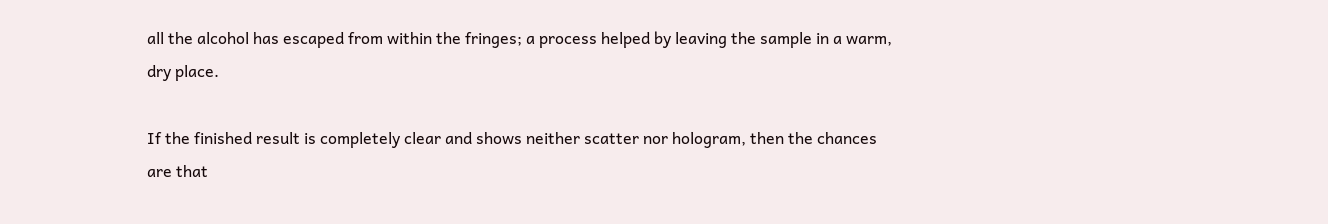all the alcohol has escaped from within the fringes; a process helped by leaving the sample in a warm, dry place.

If the finished result is completely clear and shows neither scatter nor hologram, then the chances are that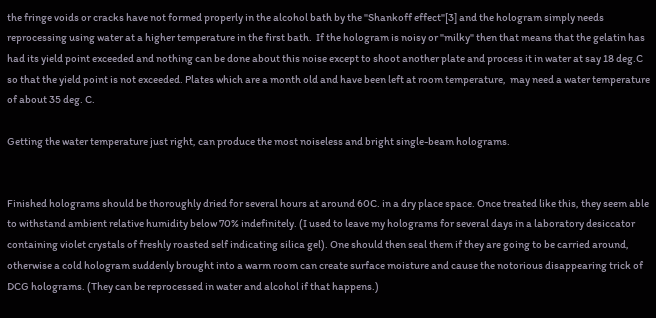the fringe voids or cracks have not formed properly in the alcohol bath by the "Shankoff effect"[3] and the hologram simply needs reprocessing using water at a higher temperature in the first bath.  If the hologram is noisy or "milky" then that means that the gelatin has had its yield point exceeded and nothing can be done about this noise except to shoot another plate and process it in water at say 18 deg.C so that the yield point is not exceeded. Plates which are a month old and have been left at room temperature,  may need a water temperature of about 35 deg. C.

Getting the water temperature just right, can produce the most noiseless and bright single-beam holograms.


Finished holograms should be thoroughly dried for several hours at around 60C. in a dry place space. Once treated like this, they seem able to withstand ambient relative humidity below 70% indefinitely. (I used to leave my holograms for several days in a laboratory desiccator containing violet crystals of freshly roasted self indicating silica gel). One should then seal them if they are going to be carried around, otherwise a cold hologram suddenly brought into a warm room can create surface moisture and cause the notorious disappearing trick of DCG holograms. (They can be reprocessed in water and alcohol if that happens.)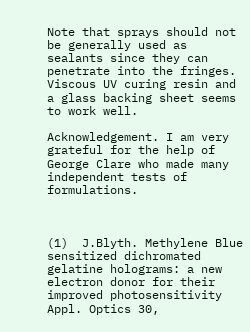Note that sprays should not be generally used as sealants since they can penetrate into the fringes.  Viscous UV curing resin and a glass backing sheet seems to work well.

Acknowledgement. I am very grateful for the help of George Clare who made many independent tests of formulations.



(1)  J.Blyth. Methylene Blue sensitized dichromated gelatine holograms: a new electron donor for their improved photosensitivity Appl. Optics 30,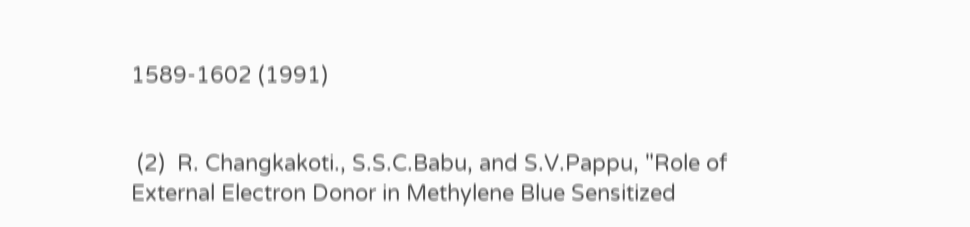1589-1602 (1991)


 (2)  R. Changkakoti., S.S.C.Babu, and S.V.Pappu, "Role of External Electron Donor in Methylene Blue Sensitized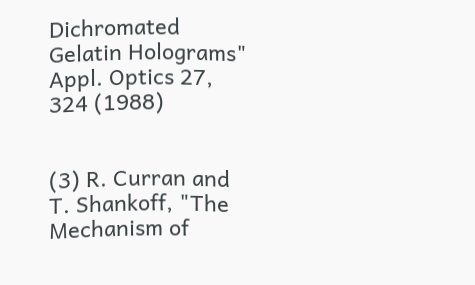Dichromated Gelatin Holograms"  Appl. Optics 27, 324 (1988)


(3) R. Curran and T. Shankoff, "The Mechanism of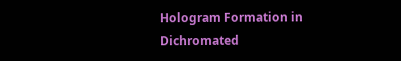Hologram Formation in    Dichromated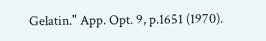Gelatin." App. Opt. 9, p.1651 (1970).